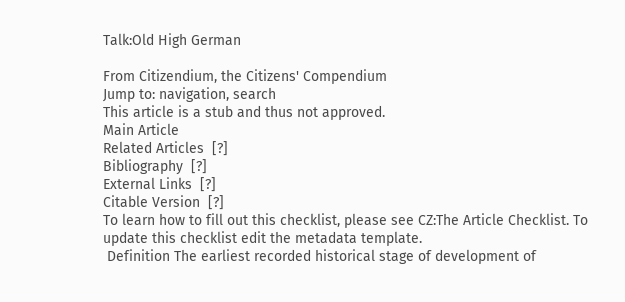Talk:Old High German

From Citizendium, the Citizens' Compendium
Jump to: navigation, search
This article is a stub and thus not approved.
Main Article
Related Articles  [?]
Bibliography  [?]
External Links  [?]
Citable Version  [?]
To learn how to fill out this checklist, please see CZ:The Article Checklist. To update this checklist edit the metadata template.
 Definition The earliest recorded historical stage of development of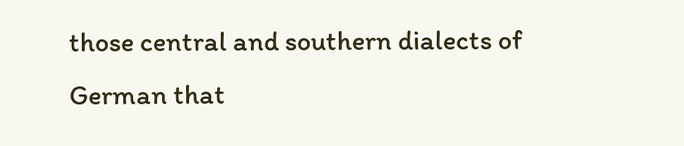those central and southern dialects of German that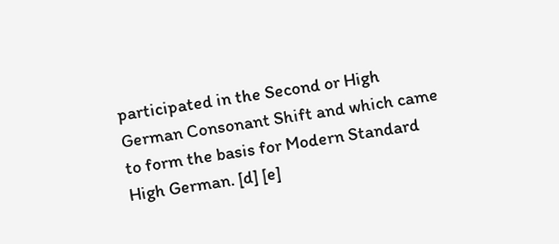participated in the Second or High German Consonant Shift and which came to form the basis for Modern Standard High German. [d] [e]